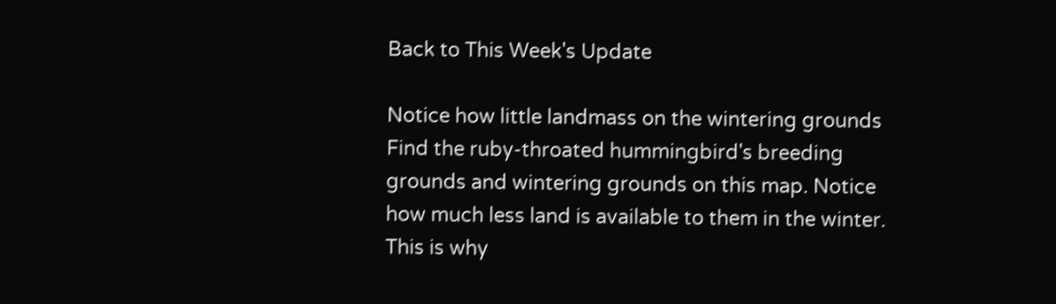Back to This Week's Update

Notice how little landmass on the wintering grounds
Find the ruby-throated hummingbird's breeding grounds and wintering grounds on this map. Notice how much less land is available to them in the winter. This is why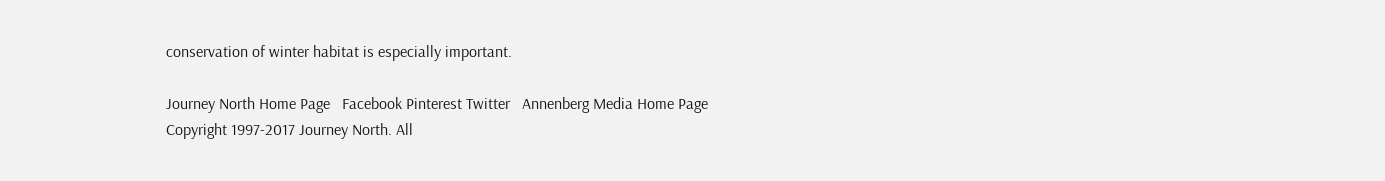conservation of winter habitat is especially important.

Journey North Home Page   Facebook Pinterest Twitter   Annenberg Media Home Page
Copyright 1997-2017 Journey North. All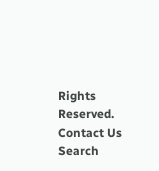Rights Reserved.   Contact Us    Search